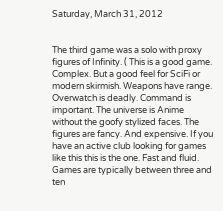Saturday, March 31, 2012


The third game was a solo with proxy figures of Infinity. ( This is a good game. Complex. But a good feel for SciFi or modern skirmish. Weapons have range. Overwatch is deadly. Command is important. The universe is Anime without the goofy stylized faces. The figures are fancy. And expensive. If you have an active club looking for games like this this is the one. Fast and fluid. Games are typically between three and ten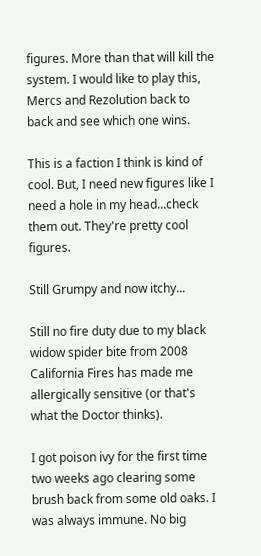figures. More than that will kill the system. I would like to play this, Mercs and Rezolution back to back and see which one wins.

This is a faction I think is kind of cool. But, I need new figures like I need a hole in my head...check them out. They're pretty cool figures.

Still Grumpy and now itchy...

Still no fire duty due to my black widow spider bite from 2008 California Fires has made me allergically sensitive (or that's what the Doctor thinks).

I got poison ivy for the first time two weeks ago clearing some brush back from some old oaks. I was always immune. No big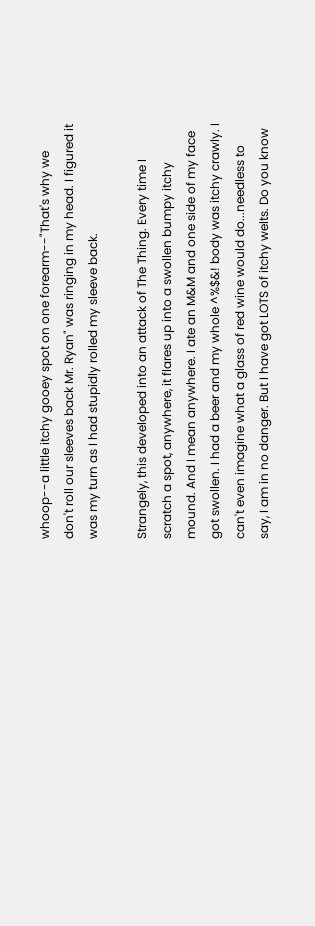whoop--a little itchy gooey spot on one forearm--"That's why we don't roll our sleeves back Mr. Ryan" was ringing in my head. I figured it was my turn as I had stupidly rolled my sleeve back.

Strangely, this developed into an attack of The Thing. Every time I scratch a spot, anywhere, it flares up into a swollen bumpy itchy mound. And I mean anywhere. I ate an M&M and one side of my face got swollen. I had a beer and my whole ^%$&! body was itchy crawly. I can't even imagine what a glass of red wine would do...needless to say, I am in no danger. But I have got LOTS of itchy welts. Do you know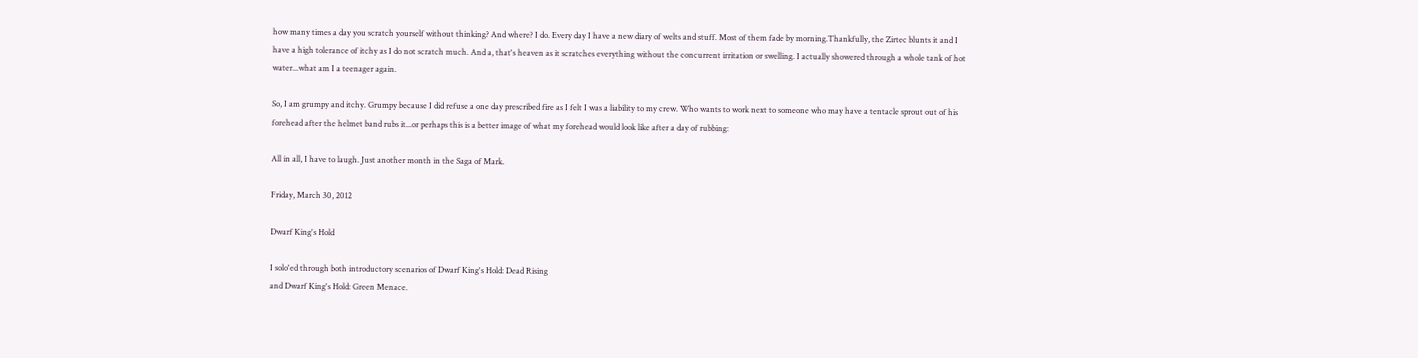how many times a day you scratch yourself without thinking? And where? I do. Every day I have a new diary of welts and stuff. Most of them fade by morning.Thankfully, the Zirtec blunts it and I have a high tolerance of itchy as I do not scratch much. And a, that's heaven as it scratches everything without the concurrent irritation or swelling. I actually showered through a whole tank of hot water...what am I a teenager again.

So, I am grumpy and itchy. Grumpy because I did refuse a one day prescribed fire as I felt I was a liability to my crew. Who wants to work next to someone who may have a tentacle sprout out of his forehead after the helmet band rubs it...or perhaps this is a better image of what my forehead would look like after a day of rubbing:

All in all, I have to laugh. Just another month in the Saga of Mark.

Friday, March 30, 2012

Dwarf King's Hold

I solo'ed through both introductory scenarios of Dwarf King's Hold: Dead Rising
and Dwarf King's Hold: Green Menace.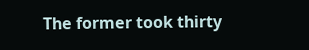The former took thirty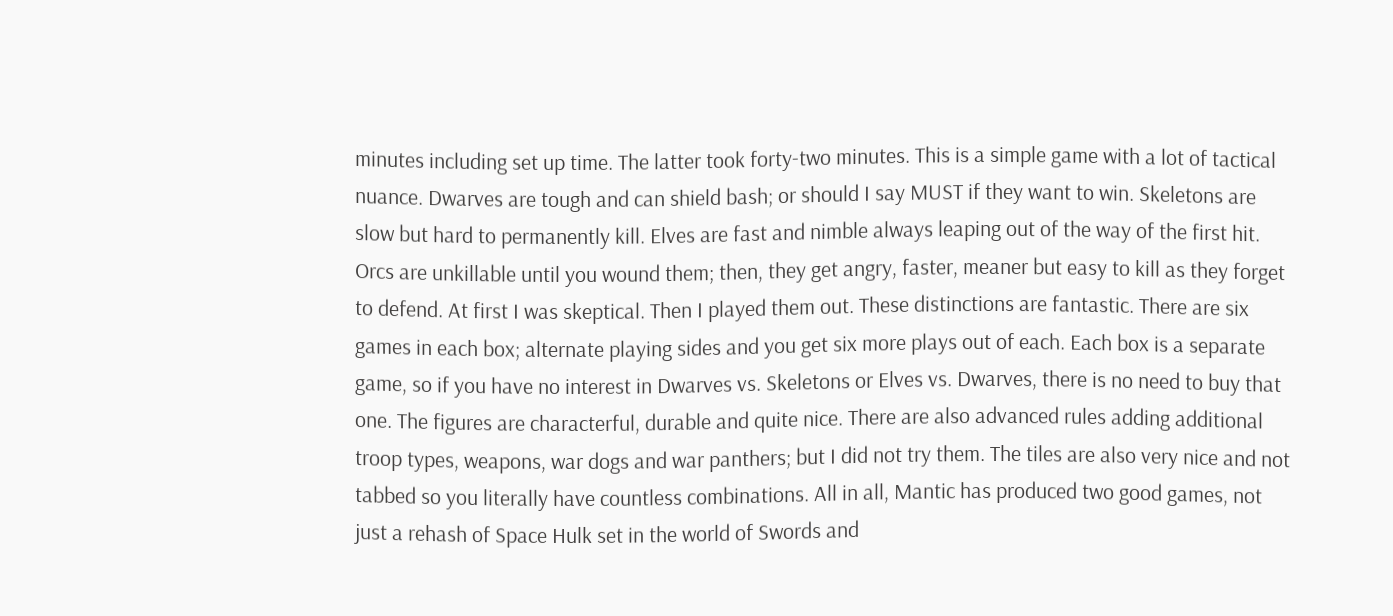minutes including set up time. The latter took forty-two minutes. This is a simple game with a lot of tactical nuance. Dwarves are tough and can shield bash; or should I say MUST if they want to win. Skeletons are slow but hard to permanently kill. Elves are fast and nimble always leaping out of the way of the first hit. Orcs are unkillable until you wound them; then, they get angry, faster, meaner but easy to kill as they forget to defend. At first I was skeptical. Then I played them out. These distinctions are fantastic. There are six games in each box; alternate playing sides and you get six more plays out of each. Each box is a separate game, so if you have no interest in Dwarves vs. Skeletons or Elves vs. Dwarves, there is no need to buy that one. The figures are characterful, durable and quite nice. There are also advanced rules adding additional troop types, weapons, war dogs and war panthers; but I did not try them. The tiles are also very nice and not tabbed so you literally have countless combinations. All in all, Mantic has produced two good games, not just a rehash of Space Hulk set in the world of Swords and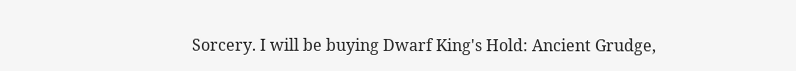Sorcery. I will be buying Dwarf King's Hold: Ancient Grudge,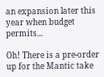an expansion later this year when budget permits...

Oh! There is a pre-order up for the Mantic take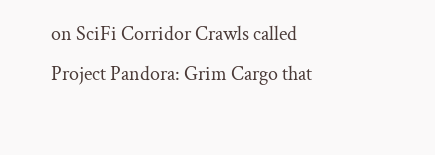on SciFi Corridor Crawls called Project Pandora: Grim Cargo that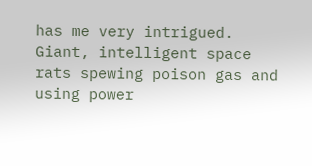has me very intrigued. Giant, intelligent space rats spewing poison gas and using power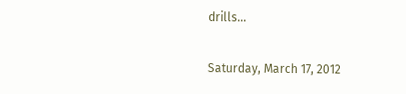drills...

Saturday, March 17, 2012